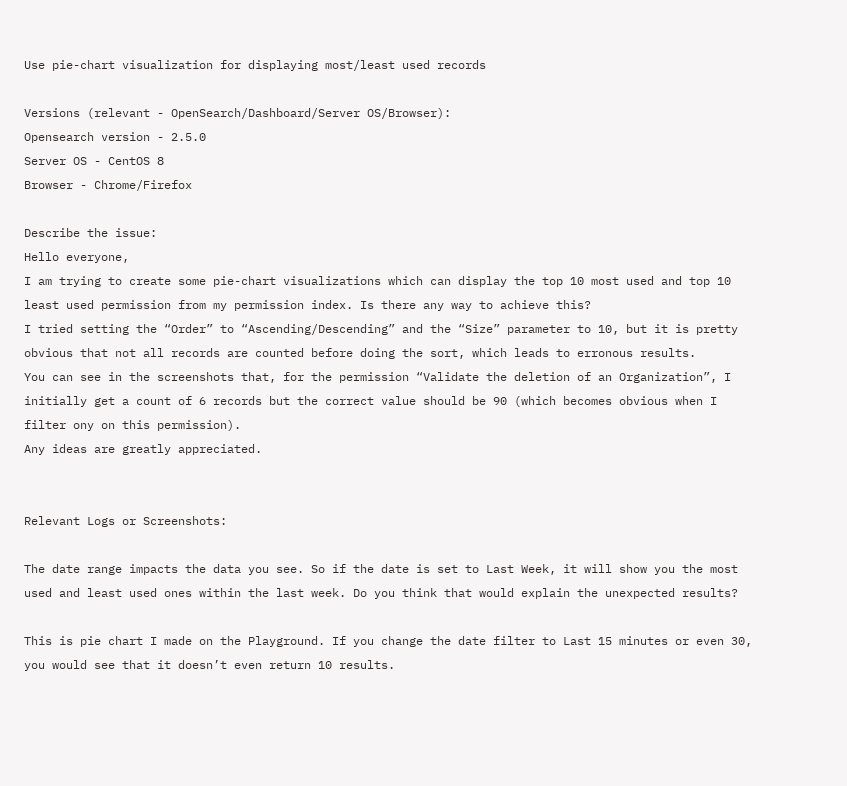Use pie-chart visualization for displaying most/least used records

Versions (relevant - OpenSearch/Dashboard/Server OS/Browser):
Opensearch version - 2.5.0
Server OS - CentOS 8
Browser - Chrome/Firefox

Describe the issue:
Hello everyone,
I am trying to create some pie-chart visualizations which can display the top 10 most used and top 10 least used permission from my permission index. Is there any way to achieve this?
I tried setting the “Order” to “Ascending/Descending” and the “Size” parameter to 10, but it is pretty obvious that not all records are counted before doing the sort, which leads to erronous results.
You can see in the screenshots that, for the permission “Validate the deletion of an Organization”, I initially get a count of 6 records but the correct value should be 90 (which becomes obvious when I filter ony on this permission).
Any ideas are greatly appreciated.


Relevant Logs or Screenshots:

The date range impacts the data you see. So if the date is set to Last Week, it will show you the most used and least used ones within the last week. Do you think that would explain the unexpected results?

This is pie chart I made on the Playground. If you change the date filter to Last 15 minutes or even 30, you would see that it doesn’t even return 10 results.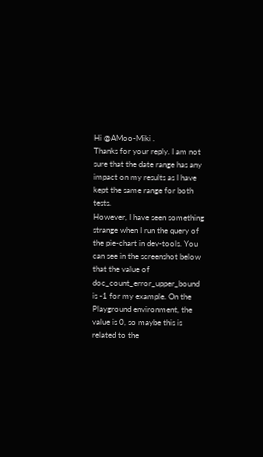Hi @AMoo-Miki .
Thanks for your reply. I am not sure that the date range has any impact on my results as I have kept the same range for both tests.
However, I have seen something strange when I run the query of the pie-chart in dev-tools. You can see in the screenshot below that the value of doc_count_error_upper_bound is -1 for my example. On the Playground environment, the value is 0, so maybe this is related to the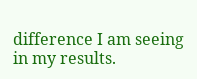difference I am seeing in my results.